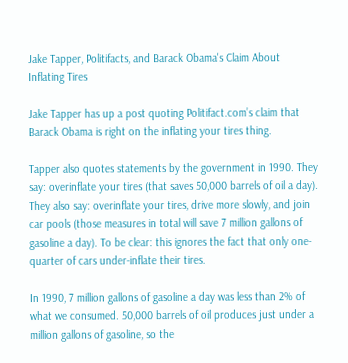Jake Tapper, Politifacts, and Barack Obama's Claim About Inflating Tires

Jake Tapper has up a post quoting Politifact.com’s claim that Barack Obama is right on the inflating your tires thing.

Tapper also quotes statements by the government in 1990. They say: overinflate your tires (that saves 50,000 barrels of oil a day). They also say: overinflate your tires, drive more slowly, and join car pools (those measures in total will save 7 million gallons of gasoline a day). To be clear: this ignores the fact that only one-quarter of cars under-inflate their tires.

In 1990, 7 million gallons of gasoline a day was less than 2% of what we consumed. 50,000 barrels of oil produces just under a million gallons of gasoline, so the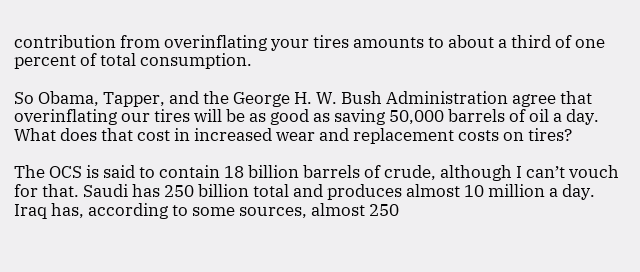contribution from overinflating your tires amounts to about a third of one percent of total consumption.

So Obama, Tapper, and the George H. W. Bush Administration agree that overinflating our tires will be as good as saving 50,000 barrels of oil a day. What does that cost in increased wear and replacement costs on tires?

The OCS is said to contain 18 billion barrels of crude, although I can’t vouch for that. Saudi has 250 billion total and produces almost 10 million a day. Iraq has, according to some sources, almost 250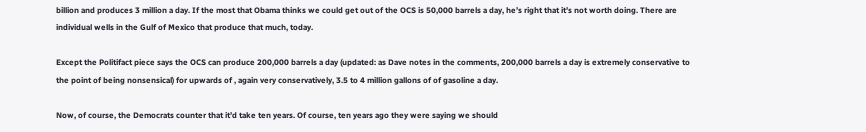billion and produces 3 million a day. If the most that Obama thinks we could get out of the OCS is 50,000 barrels a day, he’s right that it’s not worth doing. There are individual wells in the Gulf of Mexico that produce that much, today.

Except the Politifact piece says the OCS can produce 200,000 barrels a day (updated: as Dave notes in the comments, 200,000 barrels a day is extremely conservative to the point of being nonsensical) for upwards of , again very conservatively, 3.5 to 4 million gallons of of gasoline a day.

Now, of course, the Democrats counter that it’d take ten years. Of course, ten years ago they were saying we should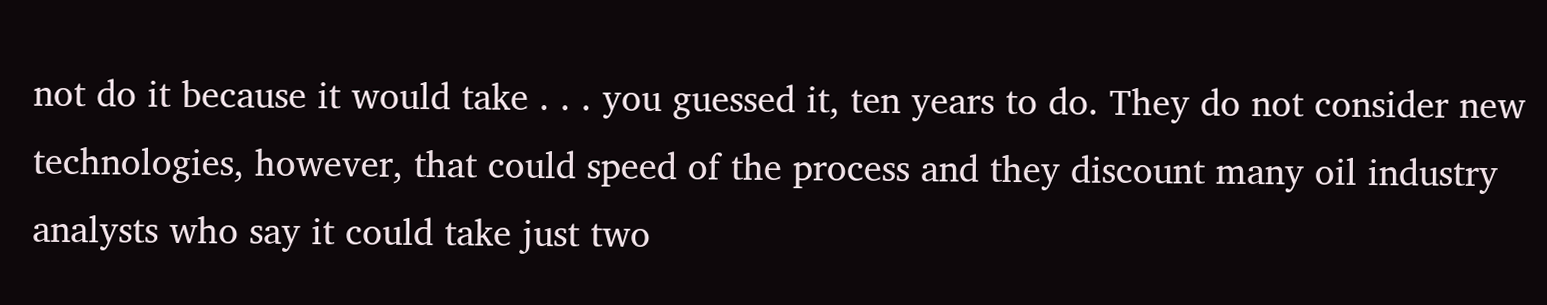not do it because it would take . . . you guessed it, ten years to do. They do not consider new technologies, however, that could speed of the process and they discount many oil industry analysts who say it could take just two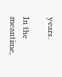years.

In the meantime,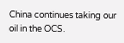China continues taking our oil in the OCS.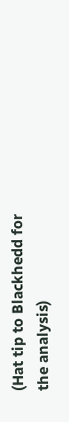(Hat tip to Blackhedd for the analysis)